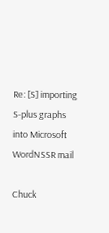Re: [S] importing S-plus graphs into Microsoft WordNSSR mail

Chuck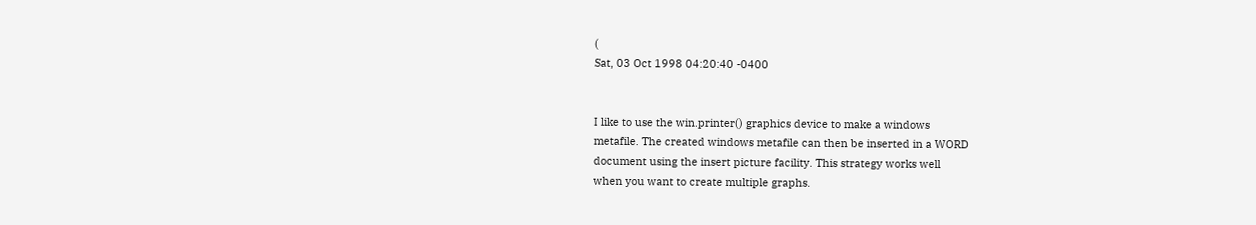(
Sat, 03 Oct 1998 04:20:40 -0400


I like to use the win.printer() graphics device to make a windows
metafile. The created windows metafile can then be inserted in a WORD
document using the insert picture facility. This strategy works well
when you want to create multiple graphs.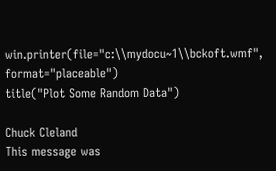win.printer(file="c:\\mydocu~1\\bckoft.wmf", format="placeable")
title("Plot Some Random Data")

Chuck Cleland
This message was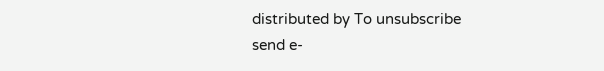distributed by To unsubscribe
send e-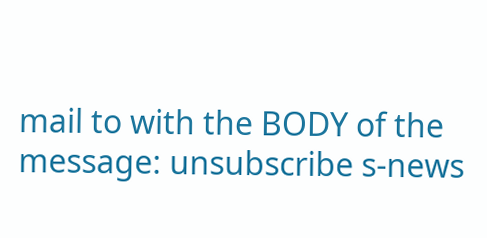mail to with the BODY of the
message: unsubscribe s-news